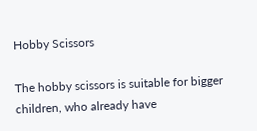Hobby Scissors

The hobby scissors is suitable for bigger children, who already have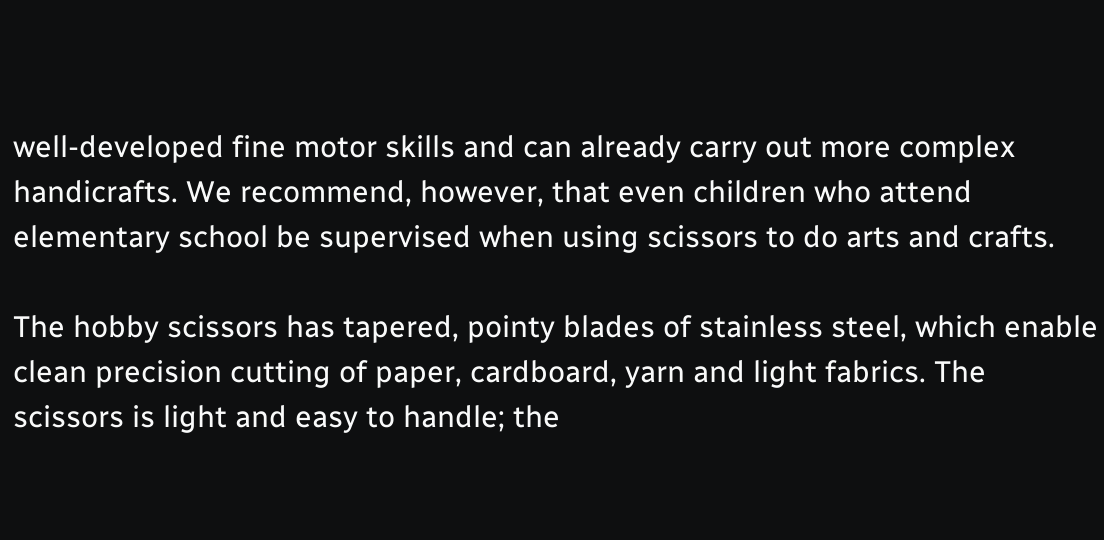well-developed fine motor skills and can already carry out more complex handicrafts. We recommend, however, that even children who attend elementary school be supervised when using scissors to do arts and crafts.

The hobby scissors has tapered, pointy blades of stainless steel, which enable clean precision cutting of paper, cardboard, yarn and light fabrics. The scissors is light and easy to handle; the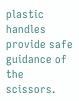plastic handles provide safe guidance of the scissors.